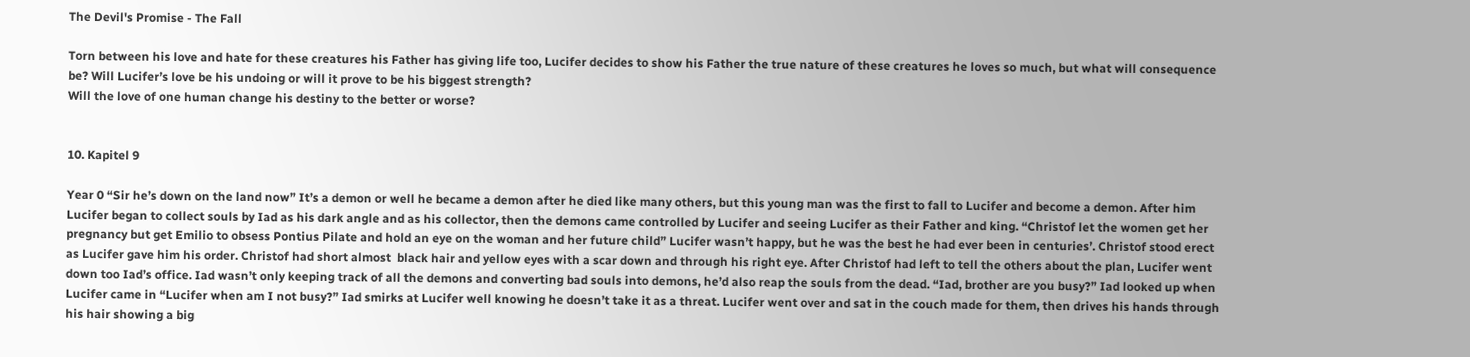The Devil's Promise - The Fall

Torn between his love and hate for these creatures his Father has giving life too, Lucifer decides to show his Father the true nature of these creatures he loves so much, but what will consequence be? Will Lucifer’s love be his undoing or will it prove to be his biggest strength?
Will the love of one human change his destiny to the better or worse?


10. Kapitel 9

Year 0 “Sir he’s down on the land now” It’s a demon or well he became a demon after he died like many others, but this young man was the first to fall to Lucifer and become a demon. After him Lucifer began to collect souls by Iad as his dark angle and as his collector, then the demons came controlled by Lucifer and seeing Lucifer as their Father and king. “Christof let the women get her pregnancy but get Emilio to obsess Pontius Pilate and hold an eye on the woman and her future child” Lucifer wasn’t happy, but he was the best he had ever been in centuries’. Christof stood erect as Lucifer gave him his order. Christof had short almost  black hair and yellow eyes with a scar down and through his right eye. After Christof had left to tell the others about the plan, Lucifer went down too Iad’s office. Iad wasn’t only keeping track of all the demons and converting bad souls into demons, he’d also reap the souls from the dead. “Iad, brother are you busy?” Iad looked up when Lucifer came in “Lucifer when am I not busy?” Iad smirks at Lucifer well knowing he doesn’t take it as a threat. Lucifer went over and sat in the couch made for them, then drives his hands through his hair showing a big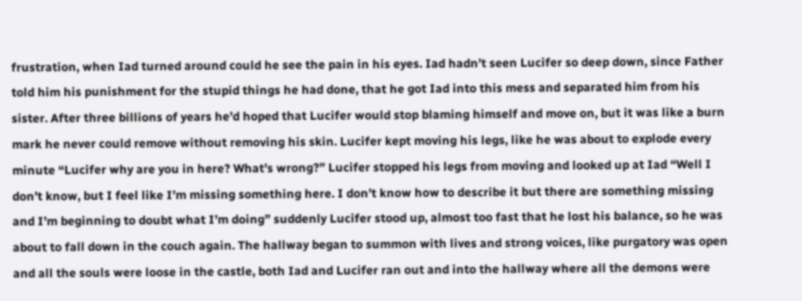frustration, when Iad turned around could he see the pain in his eyes. Iad hadn’t seen Lucifer so deep down, since Father told him his punishment for the stupid things he had done, that he got Iad into this mess and separated him from his sister. After three billions of years he’d hoped that Lucifer would stop blaming himself and move on, but it was like a burn mark he never could remove without removing his skin. Lucifer kept moving his legs, like he was about to explode every minute “Lucifer why are you in here? What’s wrong?” Lucifer stopped his legs from moving and looked up at Iad “Well I don’t know, but I feel like I’m missing something here. I don’t know how to describe it but there are something missing and I’m beginning to doubt what I’m doing” suddenly Lucifer stood up, almost too fast that he lost his balance, so he was about to fall down in the couch again. The hallway began to summon with lives and strong voices, like purgatory was open and all the souls were loose in the castle, both Iad and Lucifer ran out and into the hallway where all the demons were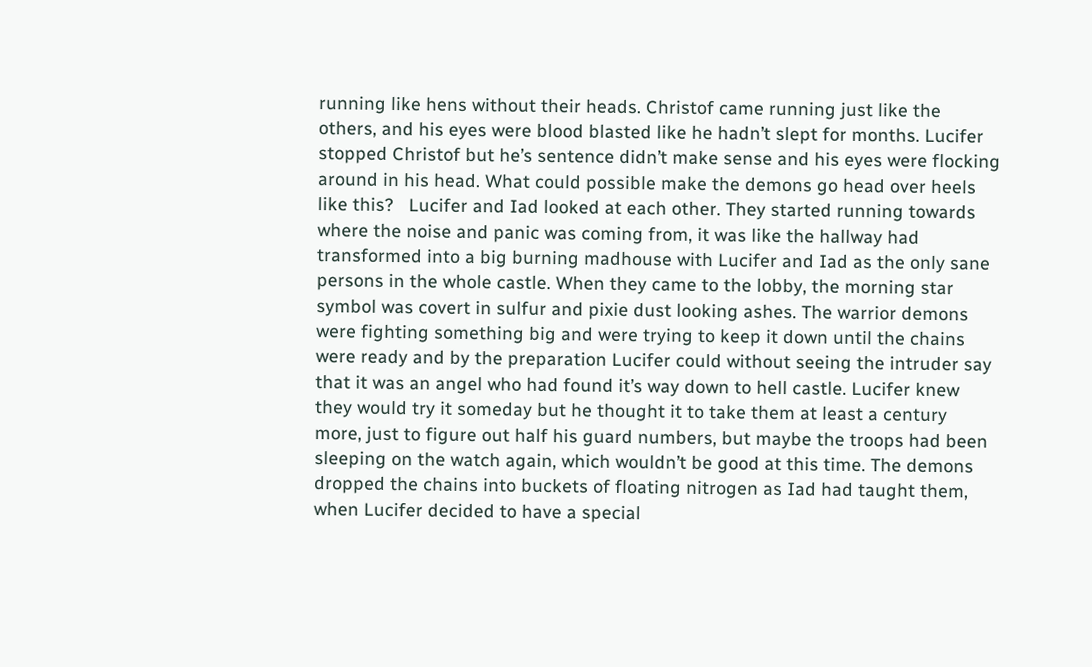running like hens without their heads. Christof came running just like the others, and his eyes were blood blasted like he hadn’t slept for months. Lucifer stopped Christof but he’s sentence didn’t make sense and his eyes were flocking around in his head. What could possible make the demons go head over heels like this?   Lucifer and Iad looked at each other. They started running towards where the noise and panic was coming from, it was like the hallway had transformed into a big burning madhouse with Lucifer and Iad as the only sane persons in the whole castle. When they came to the lobby, the morning star symbol was covert in sulfur and pixie dust looking ashes. The warrior demons were fighting something big and were trying to keep it down until the chains were ready and by the preparation Lucifer could without seeing the intruder say that it was an angel who had found it’s way down to hell castle. Lucifer knew they would try it someday but he thought it to take them at least a century more, just to figure out half his guard numbers, but maybe the troops had been sleeping on the watch again, which wouldn’t be good at this time. The demons dropped the chains into buckets of floating nitrogen as Iad had taught them, when Lucifer decided to have a special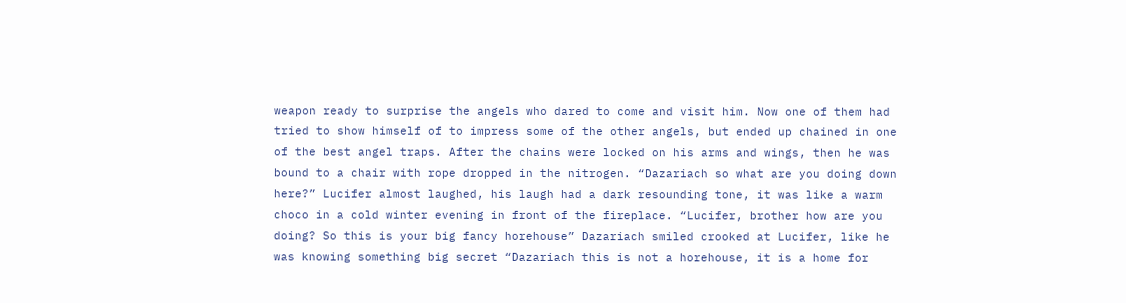weapon ready to surprise the angels who dared to come and visit him. Now one of them had tried to show himself of to impress some of the other angels, but ended up chained in one of the best angel traps. After the chains were locked on his arms and wings, then he was bound to a chair with rope dropped in the nitrogen. “Dazariach so what are you doing down here?” Lucifer almost laughed, his laugh had a dark resounding tone, it was like a warm choco in a cold winter evening in front of the fireplace. “Lucifer, brother how are you doing? So this is your big fancy horehouse” Dazariach smiled crooked at Lucifer, like he was knowing something big secret “Dazariach this is not a horehouse, it is a home for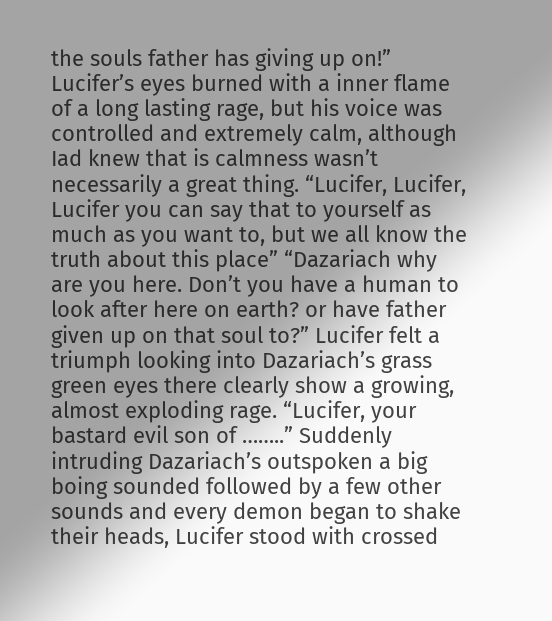the souls father has giving up on!” Lucifer’s eyes burned with a inner flame of a long lasting rage, but his voice was controlled and extremely calm, although Iad knew that is calmness wasn’t necessarily a great thing. “Lucifer, Lucifer, Lucifer you can say that to yourself as much as you want to, but we all know the truth about this place” “Dazariach why are you here. Don’t you have a human to look after here on earth? or have father given up on that soul to?” Lucifer felt a triumph looking into Dazariach’s grass green eyes there clearly show a growing, almost exploding rage. “Lucifer, your bastard evil son of ……..” Suddenly intruding Dazariach’s outspoken a big boing sounded followed by a few other sounds and every demon began to shake their heads, Lucifer stood with crossed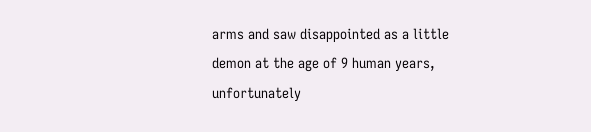arms and saw disappointed as a little demon at the age of 9 human years, unfortunately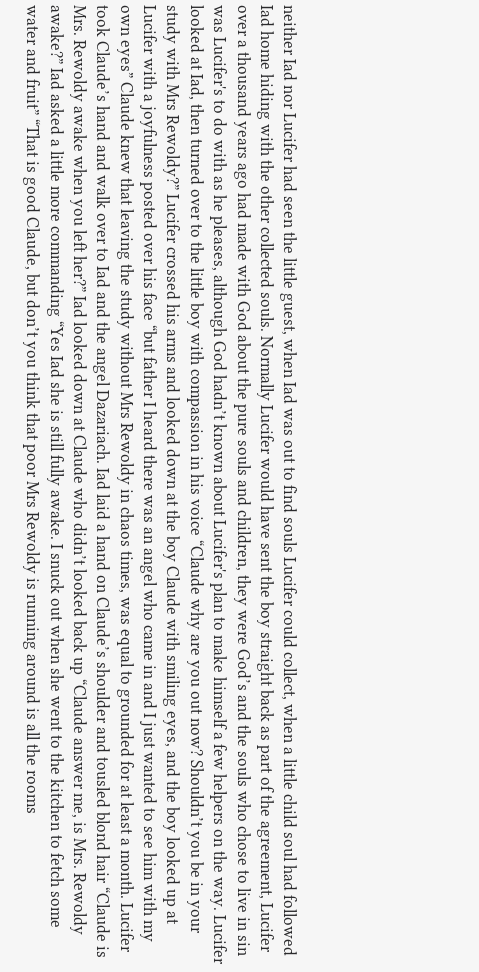neither Iad nor Lucifer had seen the little guest, when Iad was out to find souls Lucifer could collect, when a little child soul had followed Iad home hiding with the other collected souls. Normally Lucifer would have sent the boy straight back as part of the agreement, Lucifer over a thousand years ago had made with God about the pure souls and children, they were God’s and the souls who chose to live in sin was Lucifer's to do with as he pleases, although God hadn’t known about Lucifer's plan to make himself a few helpers on the way. Lucifer looked at Iad, then turned over to the little boy with compassion in his voice “Claude why are you out now? Shouldn’t you be in your study with Mrs Rewoldy?” Lucifer crossed his arms and looked down at the boy Claude with smiling eyes, and the boy looked up at Lucifer with a joyfulness posted over his face “but father I heard there was an angel who came in and I just wanted to see him with my own eyes” Claude knew that leaving the study without Mrs Rewoldy in chaos times, was equal to grounded for at least a month. Lucifer took Claude’s hand and walk over to Iad and the angel Dazariach. Iad laid a hand on Claude’s shoulder and tousled blond hair “Claude is Mrs. Rewoldy awake when you left her?” Iad looked down at Claude who didn’t looked back up “Claude answer me, is Mrs. Rewoldy awake?” Iad asked a little more commanding “Yes Iad she is still fully awake. I snuck out when she went to the kitchen to fetch some water and fruit” “That is good Claude, but don’t you think that poor Mrs Rewoldy is running around is all the rooms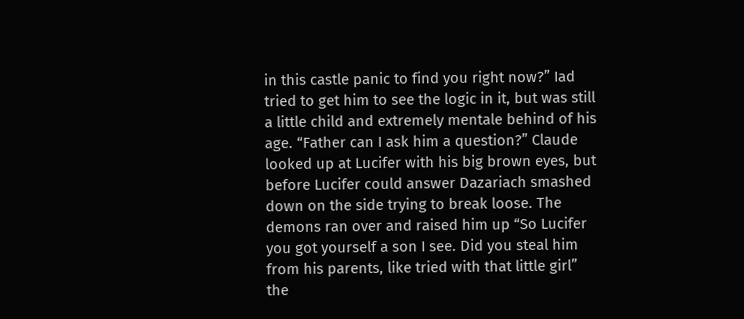in this castle panic to find you right now?” Iad tried to get him to see the logic in it, but was still a little child and extremely mentale behind of his age. “Father can I ask him a question?” Claude looked up at Lucifer with his big brown eyes, but before Lucifer could answer Dazariach smashed down on the side trying to break loose. The demons ran over and raised him up “So Lucifer you got yourself a son I see. Did you steal him from his parents, like tried with that little girl” the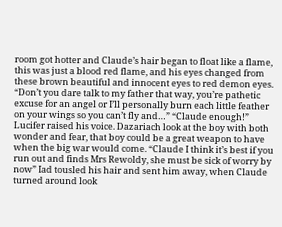room got hotter and Claude’s hair began to float like a flame, this was just a blood red flame, and his eyes changed from these brown beautiful and innocent eyes to red demon eyes. “Don’t you dare talk to my father that way, you’re pathetic excuse for an angel or I’ll personally burn each little feather on your wings so you can’t fly and…” “Claude enough!” Lucifer raised his voice. Dazariach look at the boy with both wonder and fear, that boy could be a great weapon to have when the big war would come. “Claude I think it’s best if you run out and finds Mrs Rewoldy, she must be sick of worry by now” Iad tousled his hair and sent him away, when Claude turned around look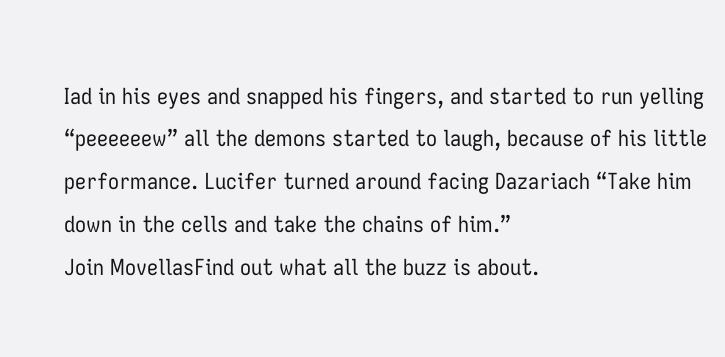Iad in his eyes and snapped his fingers, and started to run yelling “peeeeeew” all the demons started to laugh, because of his little performance. Lucifer turned around facing Dazariach “Take him down in the cells and take the chains of him.”
Join MovellasFind out what all the buzz is about.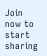Join now to start sharing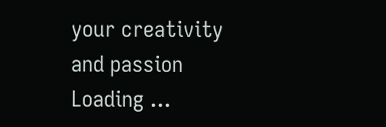your creativity and passion
Loading ...